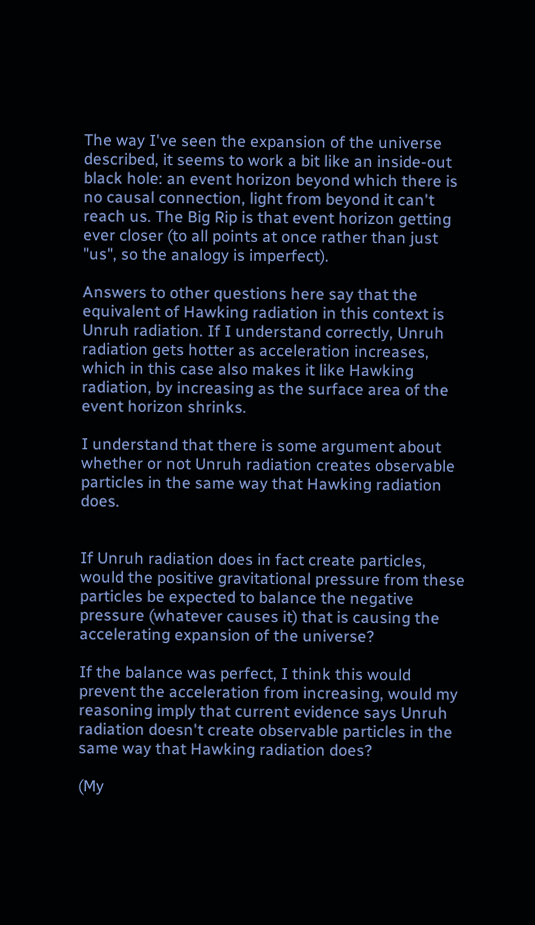The way I've seen the expansion of the universe described, it seems to work a bit like an inside-out black hole: an event horizon beyond which there is no causal connection, light from beyond it can't reach us. The Big Rip is that event horizon getting ever closer (to all points at once rather than just "us", so the analogy is imperfect).

Answers to other questions here say that the equivalent of Hawking radiation in this context is Unruh radiation. If I understand correctly, Unruh radiation gets hotter as acceleration increases, which in this case also makes it like Hawking radiation, by increasing as the surface area of the event horizon shrinks.

I understand that there is some argument about whether or not Unruh radiation creates observable particles in the same way that Hawking radiation does.


If Unruh radiation does in fact create particles, would the positive gravitational pressure from these particles be expected to balance the negative pressure (whatever causes it) that is causing the accelerating expansion of the universe?

If the balance was perfect, I think this would prevent the acceleration from increasing, would my reasoning imply that current evidence says Unruh radiation doesn't create observable particles in the same way that Hawking radiation does?

(My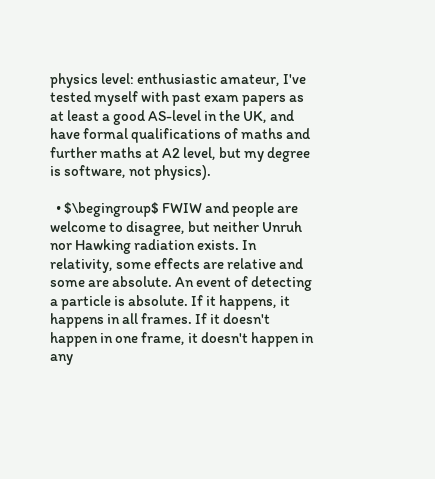physics level: enthusiastic amateur, I've tested myself with past exam papers as at least a good AS-level in the UK, and have formal qualifications of maths and further maths at A2 level, but my degree is software, not physics).

  • $\begingroup$ FWIW and people are welcome to disagree, but neither Unruh nor Hawking radiation exists. In relativity, some effects are relative and some are absolute. An event of detecting a particle is absolute. If it happens, it happens in all frames. If it doesn't happen in one frame, it doesn't happen in any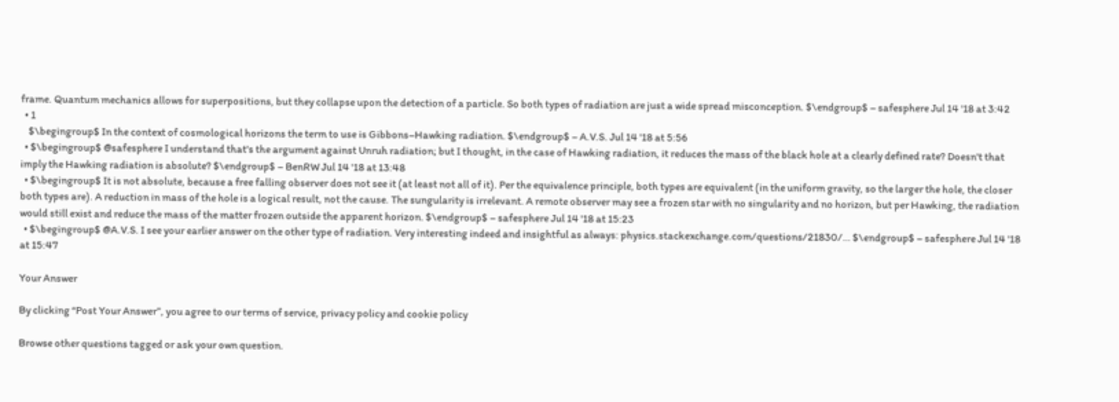frame. Quantum mechanics allows for superpositions, but they collapse upon the detection of a particle. So both types of radiation are just a wide spread misconception. $\endgroup$ – safesphere Jul 14 '18 at 3:42
  • 1
    $\begingroup$ In the context of cosmological horizons the term to use is Gibbons–Hawking radiation. $\endgroup$ – A.V.S. Jul 14 '18 at 5:56
  • $\begingroup$ @safesphere I understand that's the argument against Unruh radiation; but I thought, in the case of Hawking radiation, it reduces the mass of the black hole at a clearly defined rate? Doesn't that imply the Hawking radiation is absolute? $\endgroup$ – BenRW Jul 14 '18 at 13:48
  • $\begingroup$ It is not absolute, because a free falling observer does not see it (at least not all of it). Per the equivalence principle, both types are equivalent (in the uniform gravity, so the larger the hole, the closer both types are). A reduction in mass of the hole is a logical result, not the cause. The sungularity is irrelevant. A remote observer may see a frozen star with no singularity and no horizon, but per Hawking, the radiation would still exist and reduce the mass of the matter frozen outside the apparent horizon. $\endgroup$ – safesphere Jul 14 '18 at 15:23
  • $\begingroup$ @A.V.S. I see your earlier answer on the other type of radiation. Very interesting indeed and insightful as always: physics.stackexchange.com/questions/21830/… $\endgroup$ – safesphere Jul 14 '18 at 15:47

Your Answer

By clicking “Post Your Answer”, you agree to our terms of service, privacy policy and cookie policy

Browse other questions tagged or ask your own question.